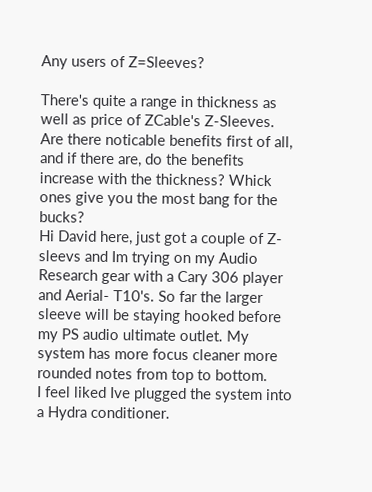Any users of Z=Sleeves?

There's quite a range in thickness as well as price of ZCable's Z-Sleeves. Are there noticable benefits first of all, and if there are, do the benefits increase with the thickness? Whick ones give you the most bang for the bucks?
Hi David here, just got a couple of Z-sleevs and Im trying on my Audio Research gear with a Cary 306 player and Aerial- T10's. So far the larger sleeve will be staying hooked before my PS audio ultimate outlet. My system has more focus cleaner more rounded notes from top to bottom.
I feel liked Ive plugged the system into a Hydra conditioner.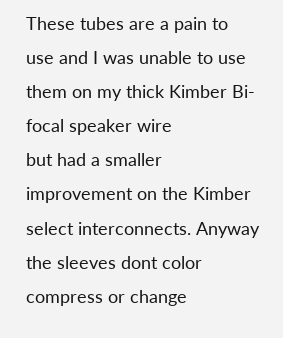These tubes are a pain to use and I was unable to use them on my thick Kimber Bi-focal speaker wire
but had a smaller improvement on the Kimber select interconnects. Anyway the sleeves dont color compress or change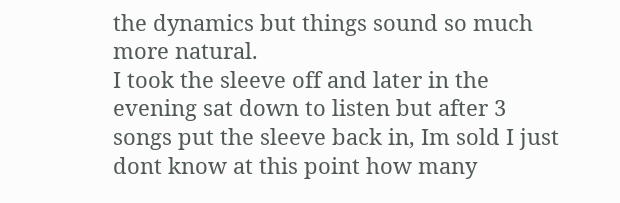the dynamics but things sound so much more natural.
I took the sleeve off and later in the evening sat down to listen but after 3 songs put the sleeve back in, Im sold I just dont know at this point how many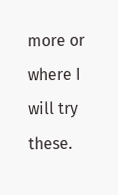more or where I will try these.